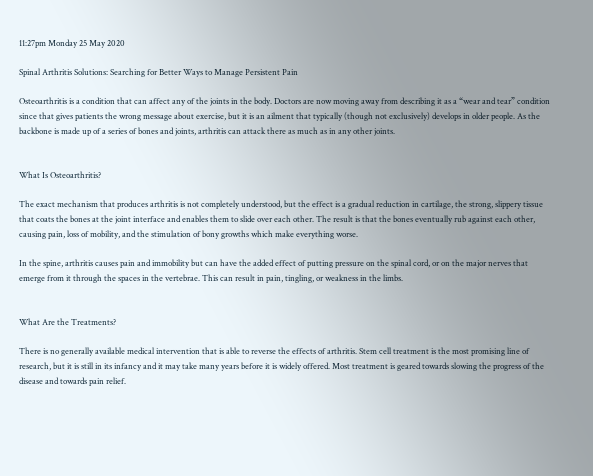11:27pm Monday 25 May 2020

Spinal Arthritis Solutions: Searching for Better Ways to Manage Persistent Pain

Osteoarthritis is a condition that can affect any of the joints in the body. Doctors are now moving away from describing it as a “wear and tear” condition since that gives patients the wrong message about exercise, but it is an ailment that typically (though not exclusively) develops in older people. As the backbone is made up of a series of bones and joints, arthritis can attack there as much as in any other joints.


What Is Osteoarthritis?

The exact mechanism that produces arthritis is not completely understood, but the effect is a gradual reduction in cartilage, the strong, slippery tissue that coats the bones at the joint interface and enables them to slide over each other. The result is that the bones eventually rub against each other, causing pain, loss of mobility, and the stimulation of bony growths which make everything worse.

In the spine, arthritis causes pain and immobility but can have the added effect of putting pressure on the spinal cord, or on the major nerves that emerge from it through the spaces in the vertebrae. This can result in pain, tingling, or weakness in the limbs.


What Are the Treatments?

There is no generally available medical intervention that is able to reverse the effects of arthritis. Stem cell treatment is the most promising line of research, but it is still in its infancy and it may take many years before it is widely offered. Most treatment is geared towards slowing the progress of the disease and towards pain relief.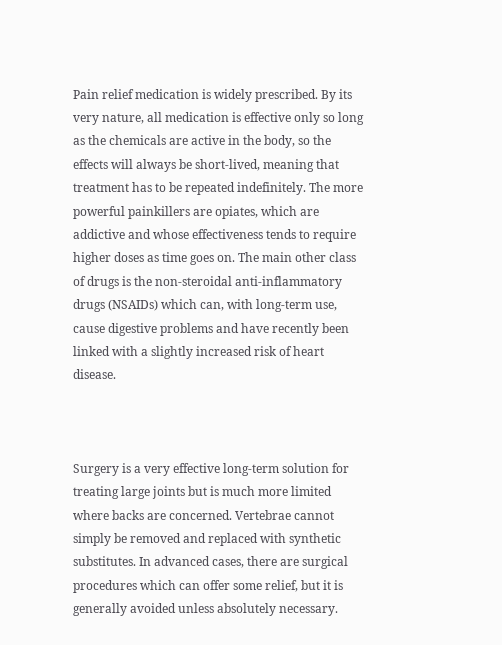Pain relief medication is widely prescribed. By its very nature, all medication is effective only so long as the chemicals are active in the body, so the effects will always be short-lived, meaning that treatment has to be repeated indefinitely. The more powerful painkillers are opiates, which are addictive and whose effectiveness tends to require higher doses as time goes on. The main other class of drugs is the non-steroidal anti-inflammatory drugs (NSAIDs) which can, with long-term use, cause digestive problems and have recently been linked with a slightly increased risk of heart disease.



Surgery is a very effective long-term solution for treating large joints but is much more limited where backs are concerned. Vertebrae cannot simply be removed and replaced with synthetic substitutes. In advanced cases, there are surgical procedures which can offer some relief, but it is generally avoided unless absolutely necessary.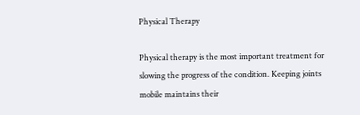Physical Therapy

Physical therapy is the most important treatment for slowing the progress of the condition. Keeping joints mobile maintains their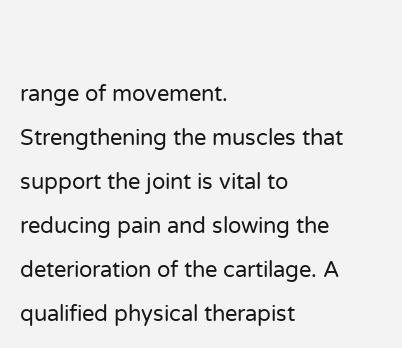range of movement. Strengthening the muscles that support the joint is vital to reducing pain and slowing the deterioration of the cartilage. A qualified physical therapist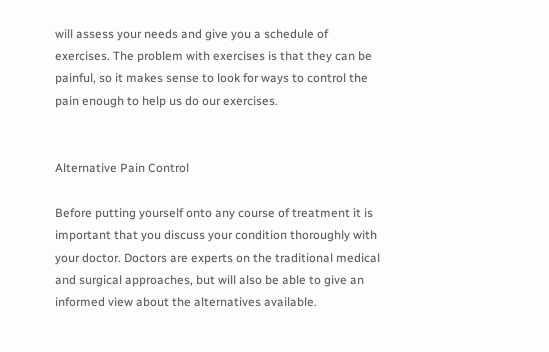will assess your needs and give you a schedule of exercises. The problem with exercises is that they can be painful, so it makes sense to look for ways to control the pain enough to help us do our exercises.


Alternative Pain Control

Before putting yourself onto any course of treatment it is important that you discuss your condition thoroughly with your doctor. Doctors are experts on the traditional medical and surgical approaches, but will also be able to give an informed view about the alternatives available.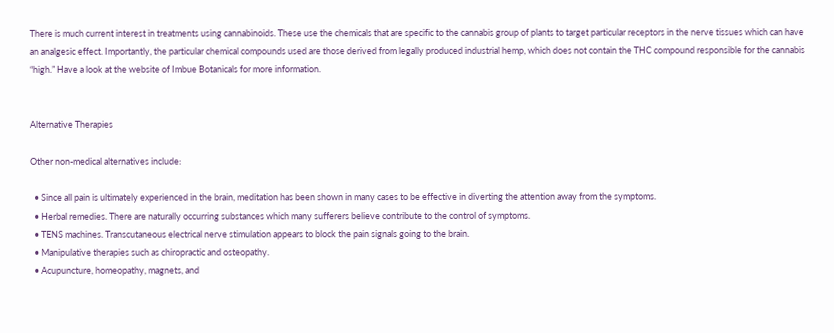There is much current interest in treatments using cannabinoids. These use the chemicals that are specific to the cannabis group of plants to target particular receptors in the nerve tissues which can have an analgesic effect. Importantly, the particular chemical compounds used are those derived from legally produced industrial hemp, which does not contain the THC compound responsible for the cannabis “high.” Have a look at the website of Imbue Botanicals for more information.


Alternative Therapies

Other non-medical alternatives include:

  • Since all pain is ultimately experienced in the brain, meditation has been shown in many cases to be effective in diverting the attention away from the symptoms.
  • Herbal remedies. There are naturally occurring substances which many sufferers believe contribute to the control of symptoms.
  • TENS machines. Transcutaneous electrical nerve stimulation appears to block the pain signals going to the brain.
  • Manipulative therapies such as chiropractic and osteopathy.
  • Acupuncture, homeopathy, magnets, and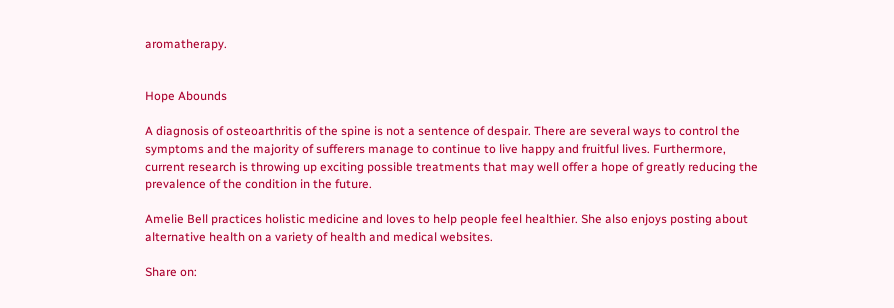aromatherapy.


Hope Abounds

A diagnosis of osteoarthritis of the spine is not a sentence of despair. There are several ways to control the symptoms and the majority of sufferers manage to continue to live happy and fruitful lives. Furthermore, current research is throwing up exciting possible treatments that may well offer a hope of greatly reducing the prevalence of the condition in the future.

Amelie Bell practices holistic medicine and loves to help people feel healthier. She also enjoys posting about alternative health on a variety of health and medical websites.

Share on: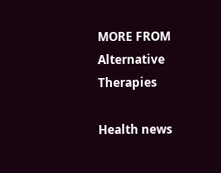MORE FROM Alternative Therapies

Health news